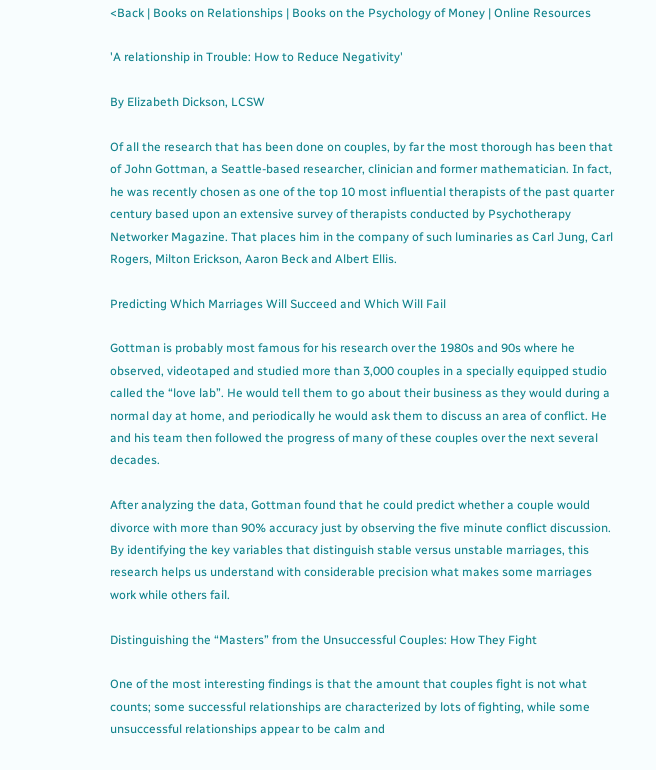<Back | Books on Relationships | Books on the Psychology of Money | Online Resources

'A relationship in Trouble: How to Reduce Negativity'

By Elizabeth Dickson, LCSW

Of all the research that has been done on couples, by far the most thorough has been that of John Gottman, a Seattle-based researcher, clinician and former mathematician. In fact, he was recently chosen as one of the top 10 most influential therapists of the past quarter century based upon an extensive survey of therapists conducted by Psychotherapy Networker Magazine. That places him in the company of such luminaries as Carl Jung, Carl Rogers, Milton Erickson, Aaron Beck and Albert Ellis.

Predicting Which Marriages Will Succeed and Which Will Fail

Gottman is probably most famous for his research over the 1980s and 90s where he observed, videotaped and studied more than 3,000 couples in a specially equipped studio called the “love lab”. He would tell them to go about their business as they would during a normal day at home, and periodically he would ask them to discuss an area of conflict. He and his team then followed the progress of many of these couples over the next several decades.

After analyzing the data, Gottman found that he could predict whether a couple would divorce with more than 90% accuracy just by observing the five minute conflict discussion. By identifying the key variables that distinguish stable versus unstable marriages, this research helps us understand with considerable precision what makes some marriages work while others fail.

Distinguishing the “Masters” from the Unsuccessful Couples: How They Fight

One of the most interesting findings is that the amount that couples fight is not what counts; some successful relationships are characterized by lots of fighting, while some unsuccessful relationships appear to be calm and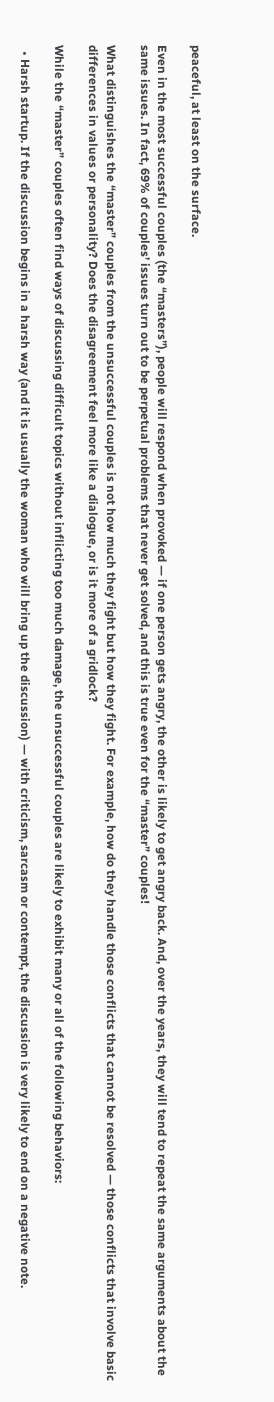peaceful, at least on the surface.

Even in the most successful couples (the “masters”), people will respond when provoked — if one person gets angry, the other is likely to get angry back. And, over the years, they will tend to repeat the same arguments about the same issues. In fact, 69% of couples’ issues turn out to be perpetual problems that never get solved, and this is true even for the “master” couples!

What distinguishes the “master” couples from the unsuccessful couples is not how much they fight but how they fight. For example, how do they handle those conflicts that cannot be resolved — those conflicts that involve basic differences in values or personality? Does the disagreement feel more like a dialogue, or is it more of a gridlock?

While the “master” couples often find ways of discussing difficult topics without inflicting too much damage, the unsuccessful couples are likely to exhibit many or all of the following behaviors:

  • Harsh startup. If the discussion begins in a harsh way (and it is usually the woman who will bring up the discussion) — with criticism, sarcasm or contempt, the discussion is very likely to end on a negative note.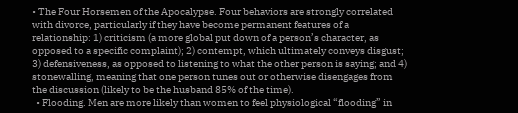• The Four Horsemen of the Apocalypse. Four behaviors are strongly correlated with divorce, particularly if they have become permanent features of a relationship: 1) criticism (a more global put down of a person’s character, as opposed to a specific complaint); 2) contempt, which ultimately conveys disgust; 3) defensiveness, as opposed to listening to what the other person is saying; and 4) stonewalling, meaning that one person tunes out or otherwise disengages from the discussion (likely to be the husband 85% of the time).
  • Flooding. Men are more likely than women to feel physiological “flooding” in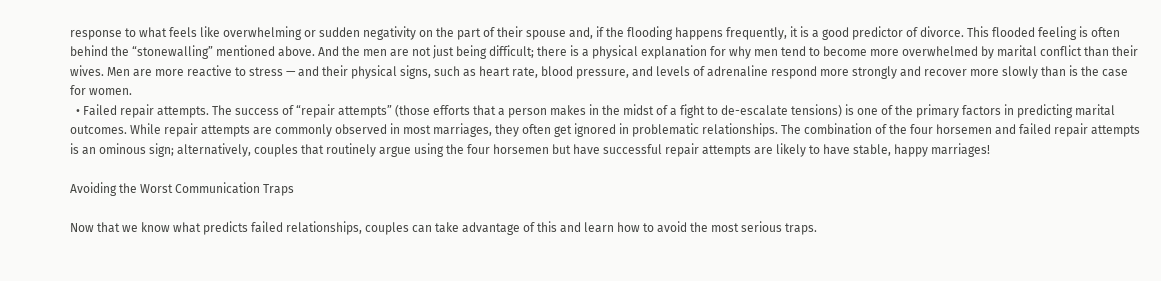response to what feels like overwhelming or sudden negativity on the part of their spouse and, if the flooding happens frequently, it is a good predictor of divorce. This flooded feeling is often behind the “stonewalling” mentioned above. And the men are not just being difficult; there is a physical explanation for why men tend to become more overwhelmed by marital conflict than their wives. Men are more reactive to stress — and their physical signs, such as heart rate, blood pressure, and levels of adrenaline respond more strongly and recover more slowly than is the case for women.
  • Failed repair attempts. The success of “repair attempts” (those efforts that a person makes in the midst of a fight to de-escalate tensions) is one of the primary factors in predicting marital outcomes. While repair attempts are commonly observed in most marriages, they often get ignored in problematic relationships. The combination of the four horsemen and failed repair attempts is an ominous sign; alternatively, couples that routinely argue using the four horsemen but have successful repair attempts are likely to have stable, happy marriages!

Avoiding the Worst Communication Traps

Now that we know what predicts failed relationships, couples can take advantage of this and learn how to avoid the most serious traps.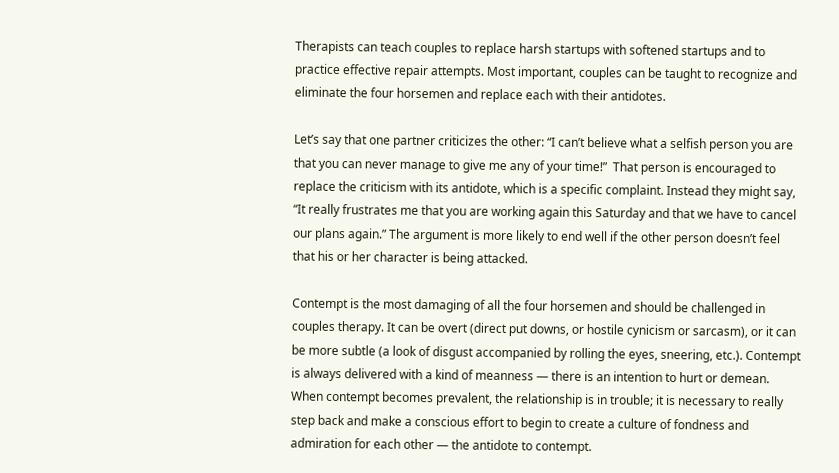Therapists can teach couples to replace harsh startups with softened startups and to practice effective repair attempts. Most important, couples can be taught to recognize and eliminate the four horsemen and replace each with their antidotes.

Let’s say that one partner criticizes the other: “I can’t believe what a selfish person you are that you can never manage to give me any of your time!”  That person is encouraged to replace the criticism with its antidote, which is a specific complaint. Instead they might say, “It really frustrates me that you are working again this Saturday and that we have to cancel our plans again.” The argument is more likely to end well if the other person doesn’t feel that his or her character is being attacked.

Contempt is the most damaging of all the four horsemen and should be challenged in couples therapy. It can be overt (direct put downs, or hostile cynicism or sarcasm), or it can be more subtle (a look of disgust accompanied by rolling the eyes, sneering, etc.). Contempt is always delivered with a kind of meanness — there is an intention to hurt or demean. When contempt becomes prevalent, the relationship is in trouble; it is necessary to really step back and make a conscious effort to begin to create a culture of fondness and admiration for each other — the antidote to contempt.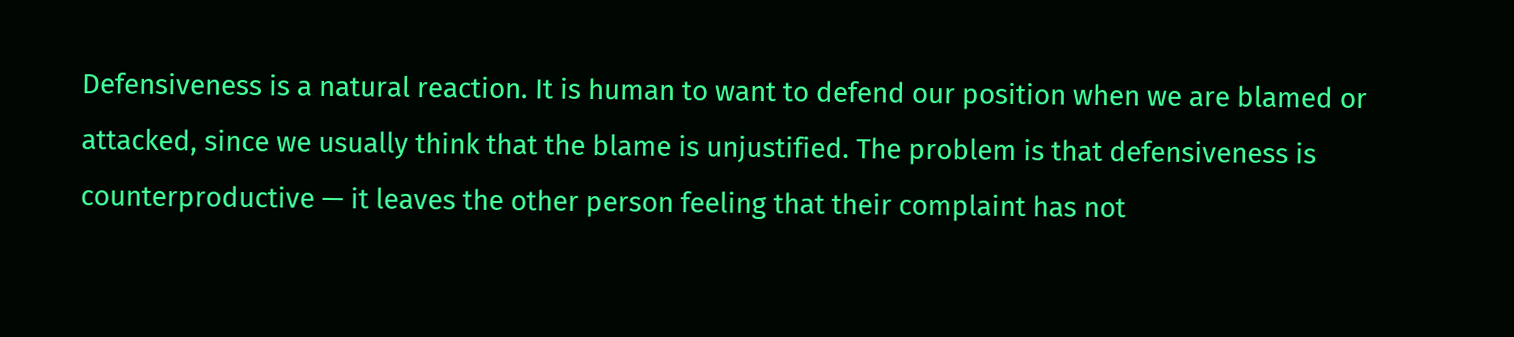Defensiveness is a natural reaction. It is human to want to defend our position when we are blamed or attacked, since we usually think that the blame is unjustified. The problem is that defensiveness is counterproductive — it leaves the other person feeling that their complaint has not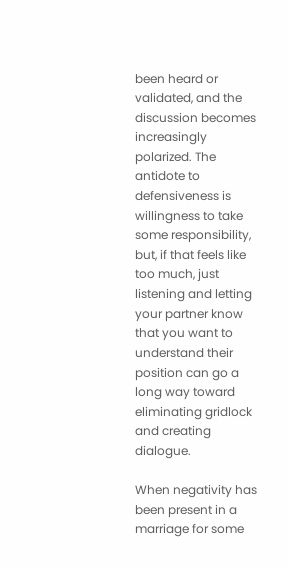been heard or validated, and the discussion becomes increasingly polarized. The antidote to defensiveness is willingness to take some responsibility, but, if that feels like too much, just listening and letting your partner know that you want to understand their position can go a long way toward eliminating gridlock and creating dialogue.

When negativity has been present in a marriage for some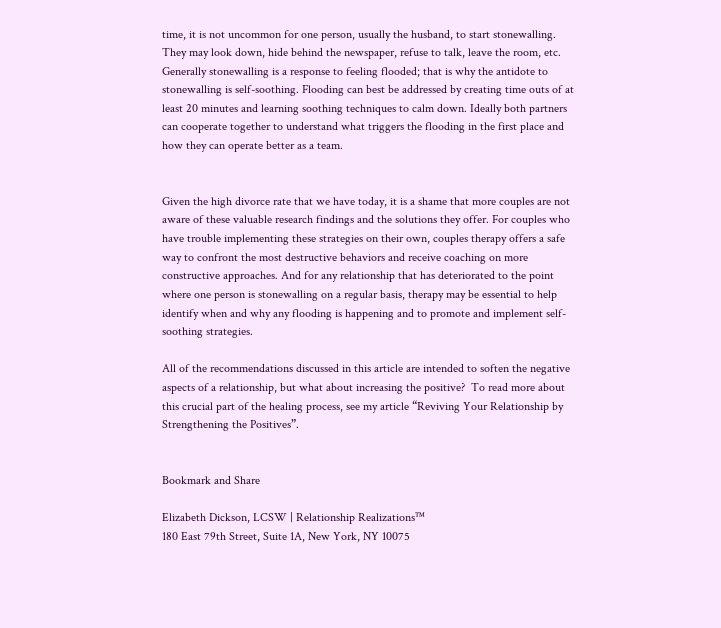time, it is not uncommon for one person, usually the husband, to start stonewalling. They may look down, hide behind the newspaper, refuse to talk, leave the room, etc. Generally stonewalling is a response to feeling flooded; that is why the antidote to stonewalling is self-soothing. Flooding can best be addressed by creating time outs of at least 20 minutes and learning soothing techniques to calm down. Ideally both partners can cooperate together to understand what triggers the flooding in the first place and how they can operate better as a team.


Given the high divorce rate that we have today, it is a shame that more couples are not aware of these valuable research findings and the solutions they offer. For couples who have trouble implementing these strategies on their own, couples therapy offers a safe way to confront the most destructive behaviors and receive coaching on more constructive approaches. And for any relationship that has deteriorated to the point where one person is stonewalling on a regular basis, therapy may be essential to help identify when and why any flooding is happening and to promote and implement self-soothing strategies.

All of the recommendations discussed in this article are intended to soften the negative aspects of a relationship, but what about increasing the positive?  To read more about this crucial part of the healing process, see my article “Reviving Your Relationship by Strengthening the Positives”.


Bookmark and Share

Elizabeth Dickson, LCSW | Relationship Realizations™
180 East 79th Street, Suite 1A, New York, NY 10075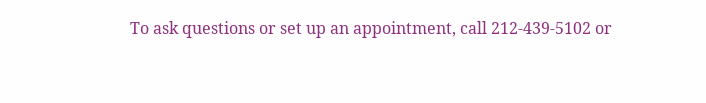To ask questions or set up an appointment, call 212-439-5102 or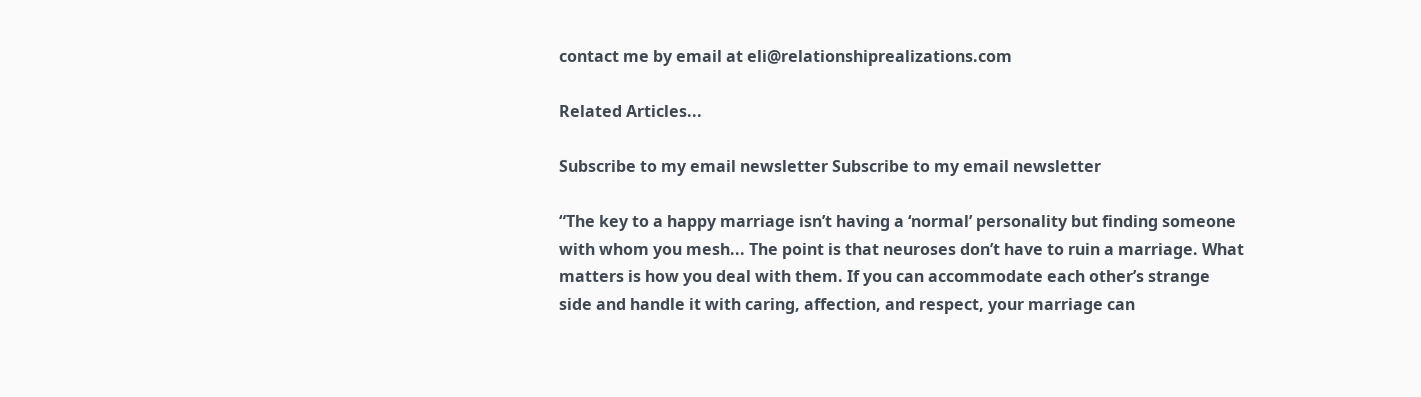contact me by email at eli@relationshiprealizations.com

Related Articles...

Subscribe to my email newsletter Subscribe to my email newsletter

“The key to a happy marriage isn’t having a ‘normal’ personality but finding someone with whom you mesh... The point is that neuroses don’t have to ruin a marriage. What matters is how you deal with them. If you can accommodate each other’s strange side and handle it with caring, affection, and respect, your marriage can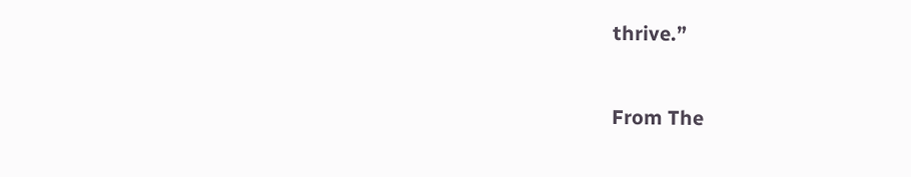thrive.”


From The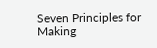Seven Principles for Making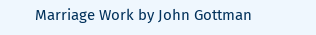Marriage Work by John Gottman